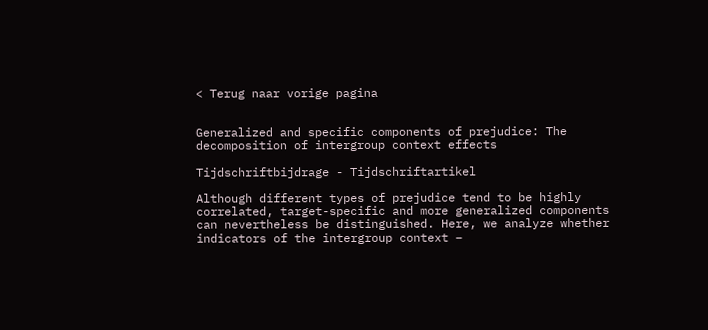< Terug naar vorige pagina


Generalized and specific components of prejudice: The decomposition of intergroup context effects

Tijdschriftbijdrage - Tijdschriftartikel

Although different types of prejudice tend to be highly correlated, target-specific and more generalized components can nevertheless be distinguished. Here, we analyze whether indicators of the intergroup context –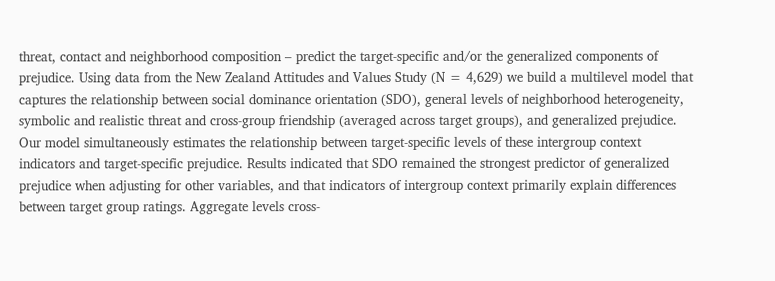threat, contact and neighborhood composition – predict the target-specific and/or the generalized components of prejudice. Using data from the New Zealand Attitudes and Values Study (N = 4,629) we build a multilevel model that captures the relationship between social dominance orientation (SDO), general levels of neighborhood heterogeneity, symbolic and realistic threat and cross-group friendship (averaged across target groups), and generalized prejudice. Our model simultaneously estimates the relationship between target-specific levels of these intergroup context indicators and target-specific prejudice. Results indicated that SDO remained the strongest predictor of generalized prejudice when adjusting for other variables, and that indicators of intergroup context primarily explain differences between target group ratings. Aggregate levels cross-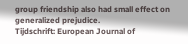group friendship also had small effect on generalized prejudice.
Tijdschrift: European Journal of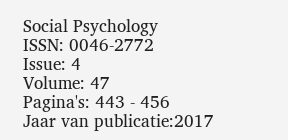Social Psychology
ISSN: 0046-2772
Issue: 4
Volume: 47
Pagina's: 443 - 456
Jaar van publicatie:2017